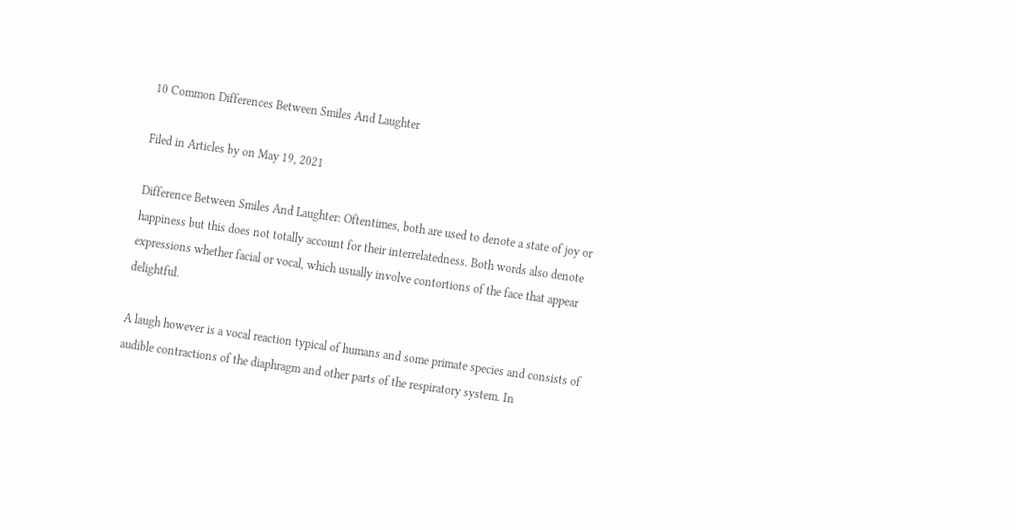10 Common Differences Between Smiles And Laughter

Filed in Articles by on May 19, 2021

Difference Between Smiles And Laughter: Oftentimes, both are used to denote a state of joy or happiness but this does not totally account for their interrelatedness. Both words also denote expressions whether facial or vocal, which usually involve contortions of the face that appear delightful.

A laugh however is a vocal reaction typical of humans and some primate species and consists of audible contractions of the diaphragm and other parts of the respiratory system. In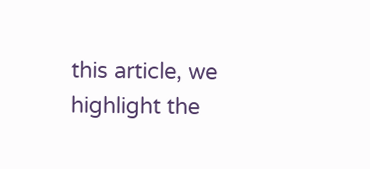this article, we highlight the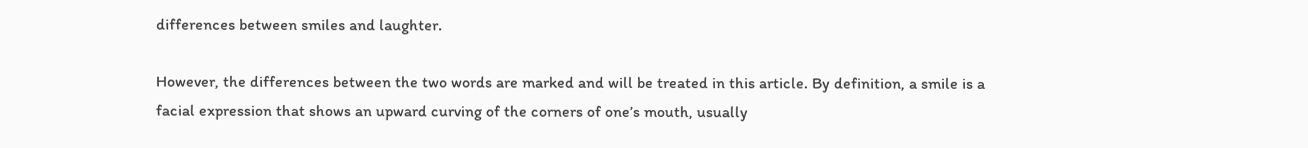differences between smiles and laughter.

However, the differences between the two words are marked and will be treated in this article. By definition, a smile is a facial expression that shows an upward curving of the corners of one’s mouth, usually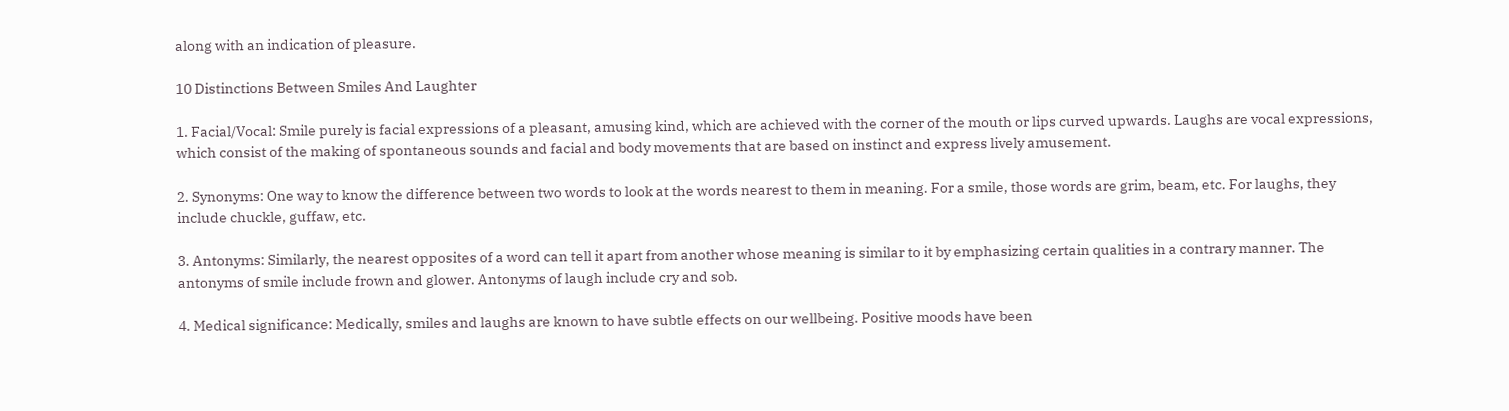along with an indication of pleasure.

10 Distinctions Between Smiles And Laughter

1. Facial/Vocal: Smile purely is facial expressions of a pleasant, amusing kind, which are achieved with the corner of the mouth or lips curved upwards. Laughs are vocal expressions, which consist of the making of spontaneous sounds and facial and body movements that are based on instinct and express lively amusement.

2. Synonyms: One way to know the difference between two words to look at the words nearest to them in meaning. For a smile, those words are grim, beam, etc. For laughs, they include chuckle, guffaw, etc.

3. Antonyms: Similarly, the nearest opposites of a word can tell it apart from another whose meaning is similar to it by emphasizing certain qualities in a contrary manner. The antonyms of smile include frown and glower. Antonyms of laugh include cry and sob.

4. Medical significance: Medically, smiles and laughs are known to have subtle effects on our wellbeing. Positive moods have been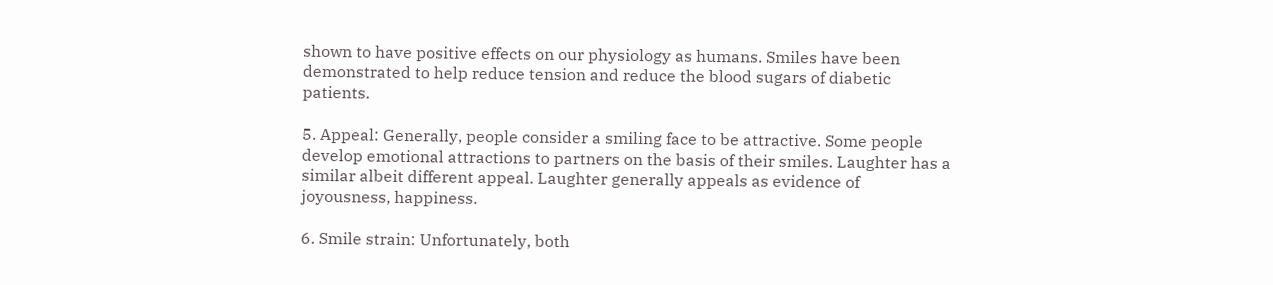shown to have positive effects on our physiology as humans. Smiles have been demonstrated to help reduce tension and reduce the blood sugars of diabetic patients.

5. Appeal: Generally, people consider a smiling face to be attractive. Some people develop emotional attractions to partners on the basis of their smiles. Laughter has a similar albeit different appeal. Laughter generally appeals as evidence of joyousness, happiness.

6. Smile strain: Unfortunately, both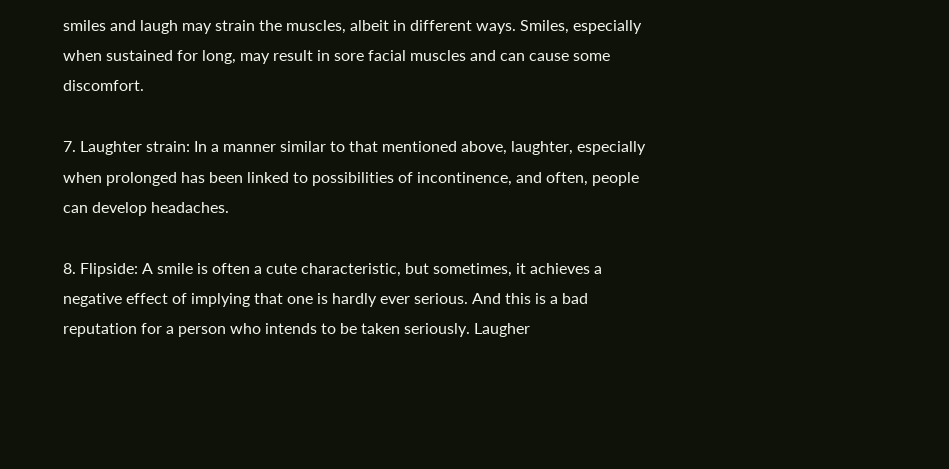smiles and laugh may strain the muscles, albeit in different ways. Smiles, especially when sustained for long, may result in sore facial muscles and can cause some discomfort.

7. Laughter strain: In a manner similar to that mentioned above, laughter, especially when prolonged has been linked to possibilities of incontinence, and often, people can develop headaches.

8. Flipside: A smile is often a cute characteristic, but sometimes, it achieves a negative effect of implying that one is hardly ever serious. And this is a bad reputation for a person who intends to be taken seriously. Laugher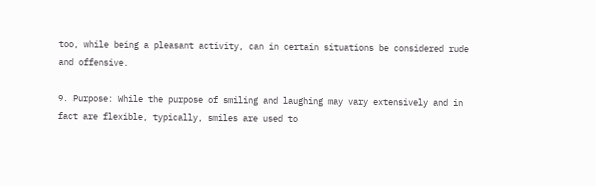too, while being a pleasant activity, can in certain situations be considered rude and offensive.

9. Purpose: While the purpose of smiling and laughing may vary extensively and in fact are flexible, typically, smiles are used to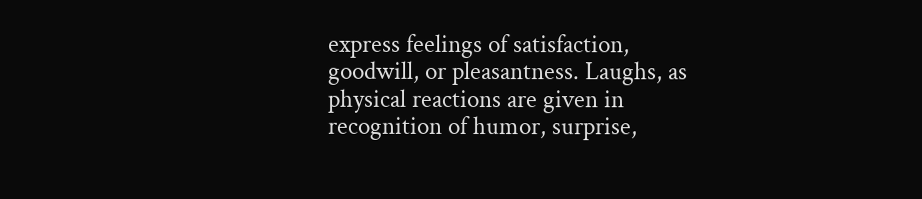express feelings of satisfaction, goodwill, or pleasantness. Laughs, as physical reactions are given in recognition of humor, surprise,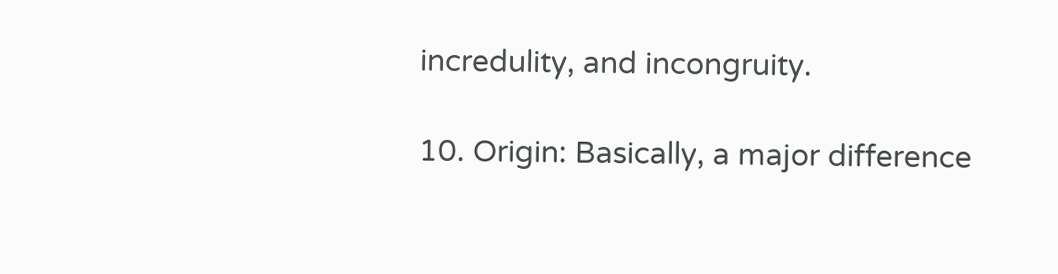incredulity, and incongruity.

10. Origin: Basically, a major difference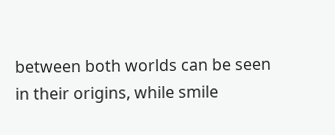between both worlds can be seen in their origins, while smile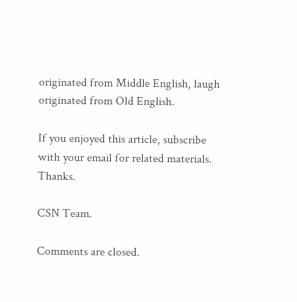originated from Middle English, laugh originated from Old English.

If you enjoyed this article, subscribe with your email for related materials. Thanks.

CSN Team.

Comments are closed.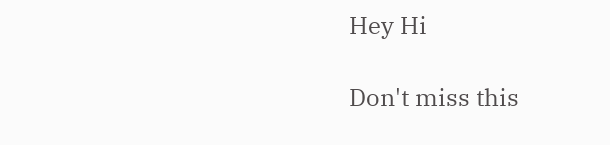Hey Hi

Don't miss this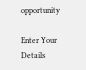opportunity

Enter Your Details